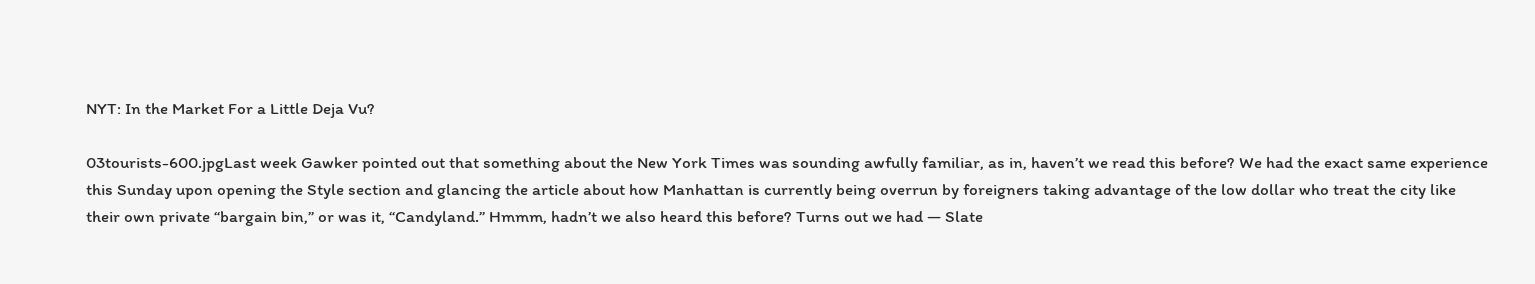NYT: In the Market For a Little Deja Vu?

03tourists-600.jpgLast week Gawker pointed out that something about the New York Times was sounding awfully familiar, as in, haven’t we read this before? We had the exact same experience this Sunday upon opening the Style section and glancing the article about how Manhattan is currently being overrun by foreigners taking advantage of the low dollar who treat the city like their own private “bargain bin,” or was it, “Candyland.” Hmmm, hadn’t we also heard this before? Turns out we had — Slate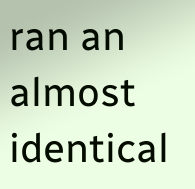ran an almost identical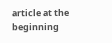article at the beginning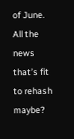of June. All the news that’s fit to rehash maybe?